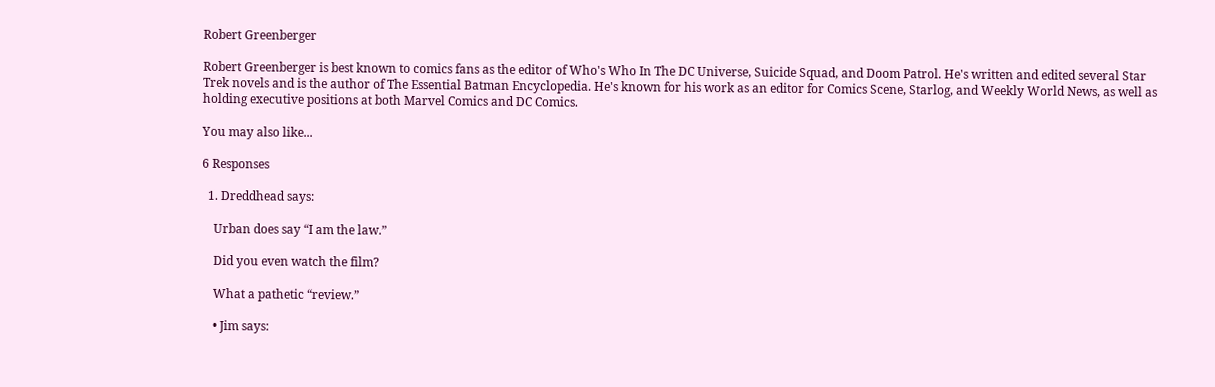Robert Greenberger

Robert Greenberger is best known to comics fans as the editor of Who's Who In The DC Universe, Suicide Squad, and Doom Patrol. He's written and edited several Star Trek novels and is the author of The Essential Batman Encyclopedia. He's known for his work as an editor for Comics Scene, Starlog, and Weekly World News, as well as holding executive positions at both Marvel Comics and DC Comics.

You may also like...

6 Responses

  1. Dreddhead says:

    Urban does say “I am the law.”

    Did you even watch the film?

    What a pathetic “review.”

    • Jim says: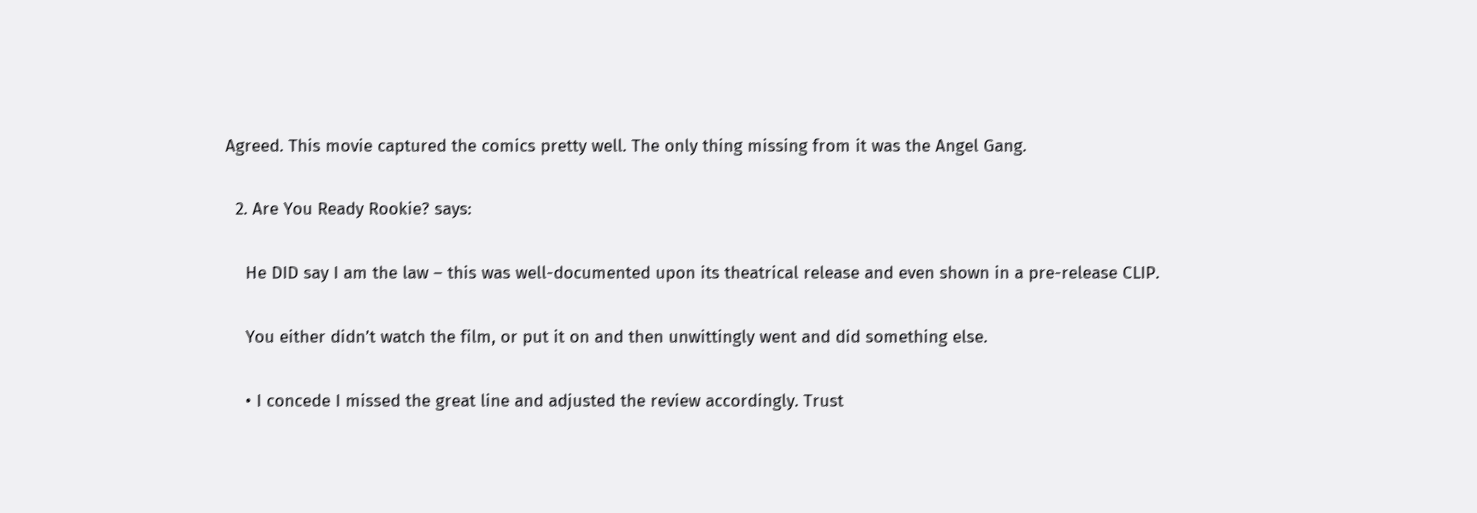Agreed. This movie captured the comics pretty well. The only thing missing from it was the Angel Gang.

  2. Are You Ready Rookie? says:

    He DID say I am the law – this was well-documented upon its theatrical release and even shown in a pre-release CLIP.

    You either didn’t watch the film, or put it on and then unwittingly went and did something else.

    • I concede I missed the great line and adjusted the review accordingly. Trust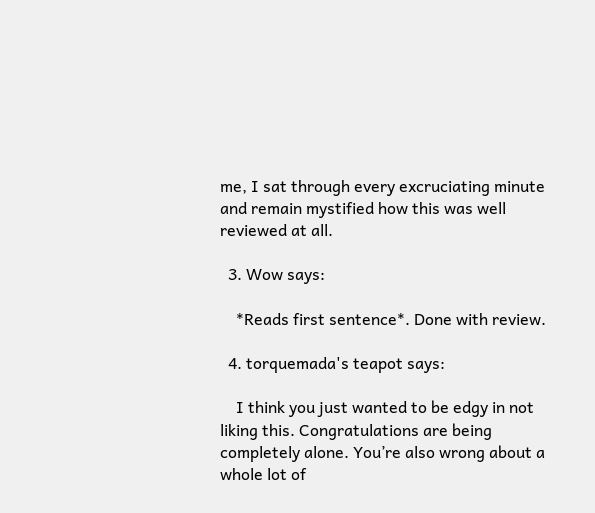me, I sat through every excruciating minute and remain mystified how this was well reviewed at all.

  3. Wow says:

    *Reads first sentence*. Done with review.

  4. torquemada's teapot says:

    I think you just wanted to be edgy in not liking this. Congratulations are being completely alone. You’re also wrong about a whole lot of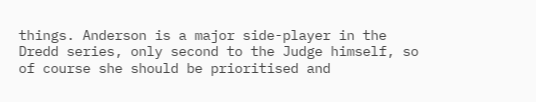things. Anderson is a major side-player in the Dredd series, only second to the Judge himself, so of course she should be prioritised and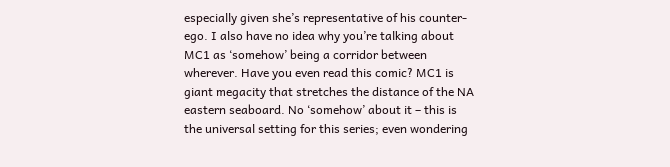especially given she’s representative of his counter-ego. I also have no idea why you’re talking about MC1 as ‘somehow’ being a corridor between wherever. Have you even read this comic? MC1 is giant megacity that stretches the distance of the NA eastern seaboard. No ‘somehow’ about it – this is the universal setting for this series; even wondering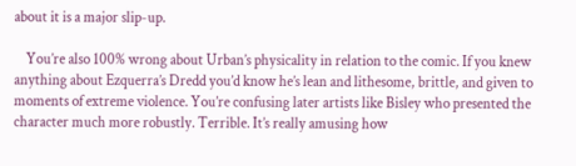about it is a major slip-up.

    You’re also 100% wrong about Urban’s physicality in relation to the comic. If you knew anything about Ezquerra’s Dredd you’d know he’s lean and lithesome, brittle, and given to moments of extreme violence. You’re confusing later artists like Bisley who presented the character much more robustly. Terrible. It’s really amusing how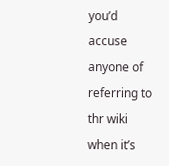you’d accuse anyone of referring to thr wiki when it’s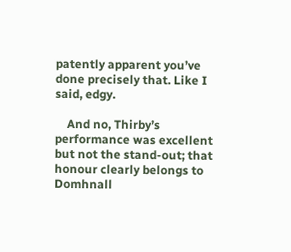patently apparent you’ve done precisely that. Like I said, edgy.

    And no, Thirby’s performance was excellent but not the stand-out; that honour clearly belongs to Domhnall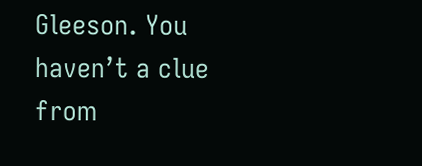Gleeson. You haven’t a clue from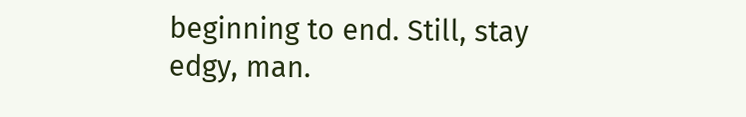beginning to end. Still, stay edgy, man.